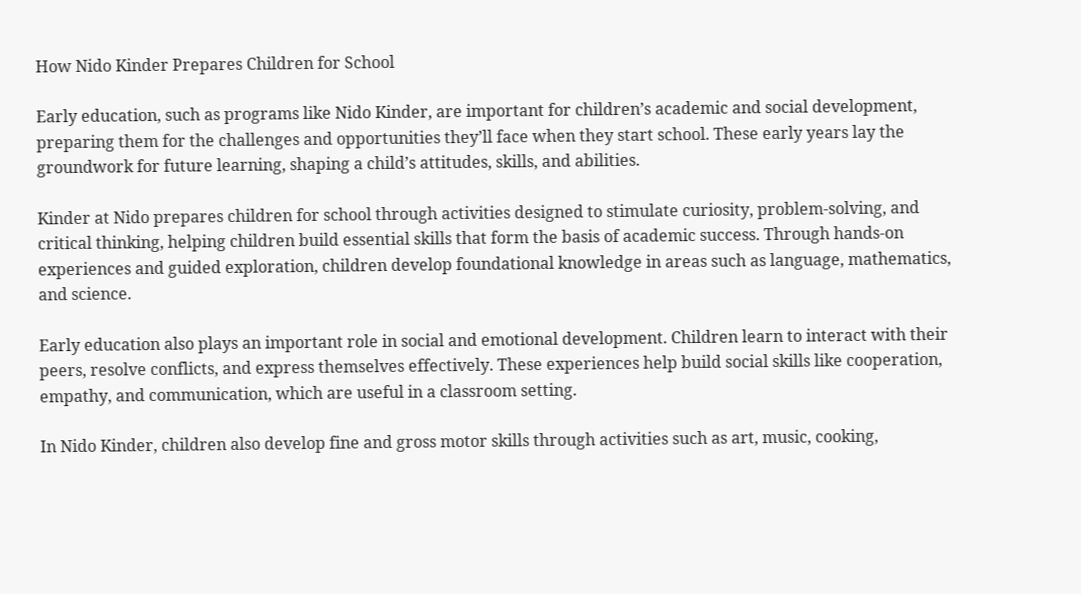How Nido Kinder Prepares Children for School

Early education, such as programs like Nido Kinder, are important for children’s academic and social development, preparing them for the challenges and opportunities they’ll face when they start school. These early years lay the groundwork for future learning, shaping a child’s attitudes, skills, and abilities.

Kinder at Nido prepares children for school through activities designed to stimulate curiosity, problem-solving, and critical thinking, helping children build essential skills that form the basis of academic success. Through hands-on experiences and guided exploration, children develop foundational knowledge in areas such as language, mathematics, and science.

Early education also plays an important role in social and emotional development. Children learn to interact with their peers, resolve conflicts, and express themselves effectively. These experiences help build social skills like cooperation, empathy, and communication, which are useful in a classroom setting.

In Nido Kinder, children also develop fine and gross motor skills through activities such as art, music, cooking,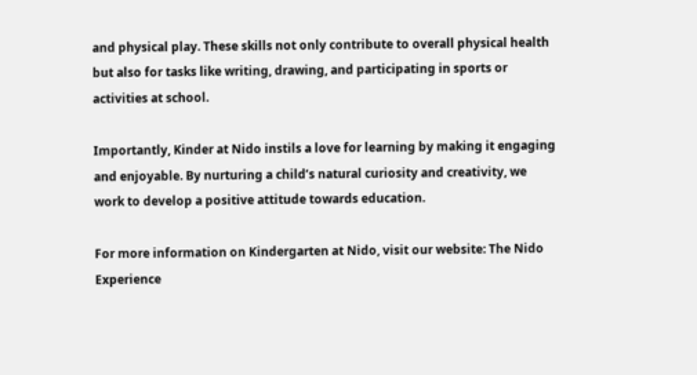and physical play. These skills not only contribute to overall physical health but also for tasks like writing, drawing, and participating in sports or activities at school.

Importantly, Kinder at Nido instils a love for learning by making it engaging and enjoyable. By nurturing a child’s natural curiosity and creativity, we work to develop a positive attitude towards education.

For more information on Kindergarten at Nido, visit our website: The Nido Experience